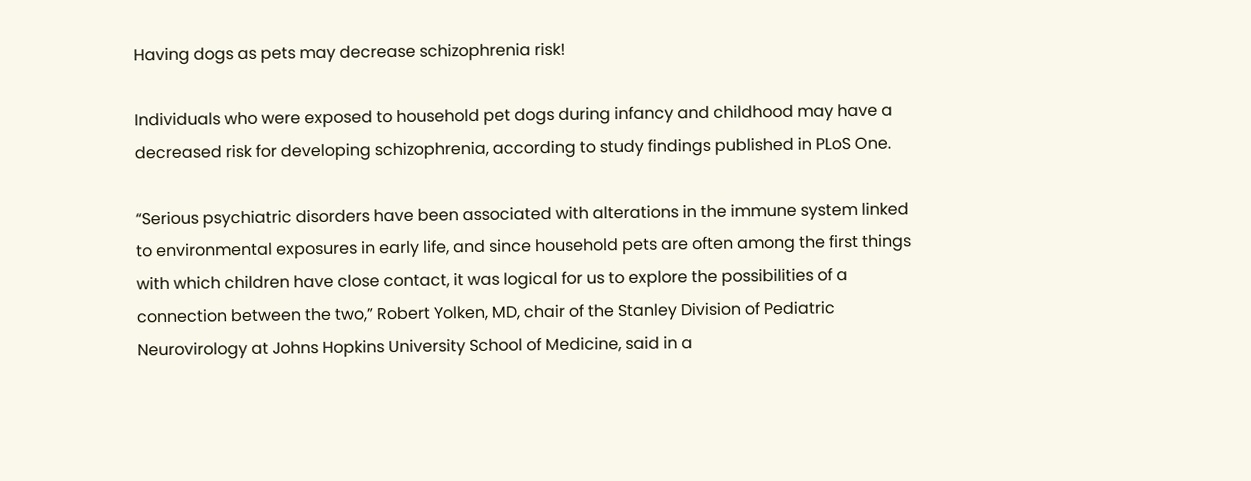Having dogs as pets may decrease schizophrenia risk!

Individuals who were exposed to household pet dogs during infancy and childhood may have a decreased risk for developing schizophrenia, according to study findings published in PLoS One.

“Serious psychiatric disorders have been associated with alterations in the immune system linked to environmental exposures in early life, and since household pets are often among the first things with which children have close contact, it was logical for us to explore the possibilities of a connection between the two,” Robert Yolken, MD, chair of the Stanley Division of Pediatric Neurovirology at Johns Hopkins University School of Medicine, said in a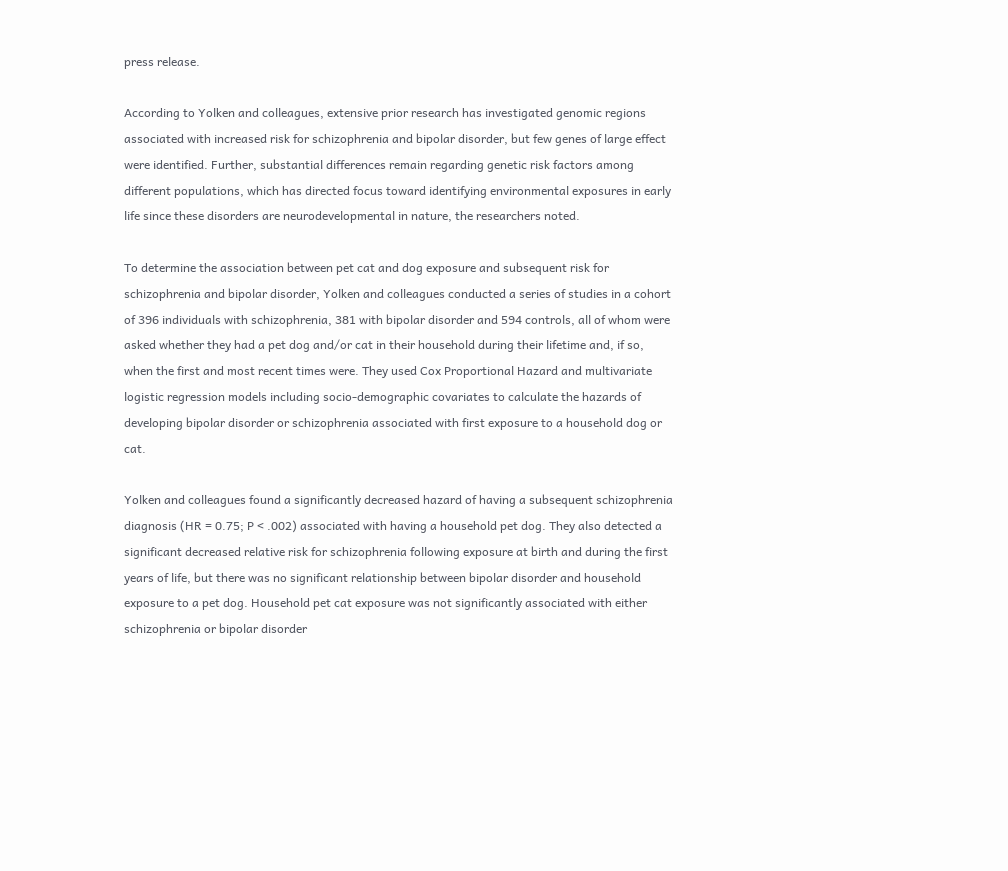press release.

According to Yolken and colleagues, extensive prior research has investigated genomic regions associated with increased risk for schizophrenia and bipolar disorder, but few genes of large effect were identified. Further, substantial differences remain regarding genetic risk factors among different populations, which has directed focus toward identifying environmental exposures in early life since these disorders are neurodevelopmental in nature, the researchers noted.

To determine the association between pet cat and dog exposure and subsequent risk for schizophrenia and bipolar disorder, Yolken and colleagues conducted a series of studies in a cohort of 396 individuals with schizophrenia, 381 with bipolar disorder and 594 controls, all of whom were asked whether they had a pet dog and/or cat in their household during their lifetime and, if so, when the first and most recent times were. They used Cox Proportional Hazard and multivariate logistic regression models including socio-demographic covariates to calculate the hazards of developing bipolar disorder or schizophrenia associated with first exposure to a household dog or cat.

Yolken and colleagues found a significantly decreased hazard of having a subsequent schizophrenia diagnosis (HR = 0.75; P < .002) associated with having a household pet dog. They also detected a significant decreased relative risk for schizophrenia following exposure at birth and during the first years of life, but there was no significant relationship between bipolar disorder and household exposure to a pet dog. Household pet cat exposure was not significantly associated with either schizophrenia or bipolar disorder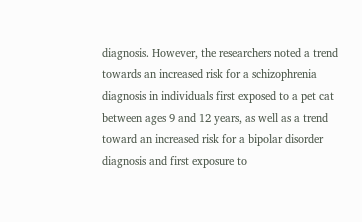diagnosis. However, the researchers noted a trend towards an increased risk for a schizophrenia diagnosis in individuals first exposed to a pet cat between ages 9 and 12 years, as well as a trend toward an increased risk for a bipolar disorder diagnosis and first exposure to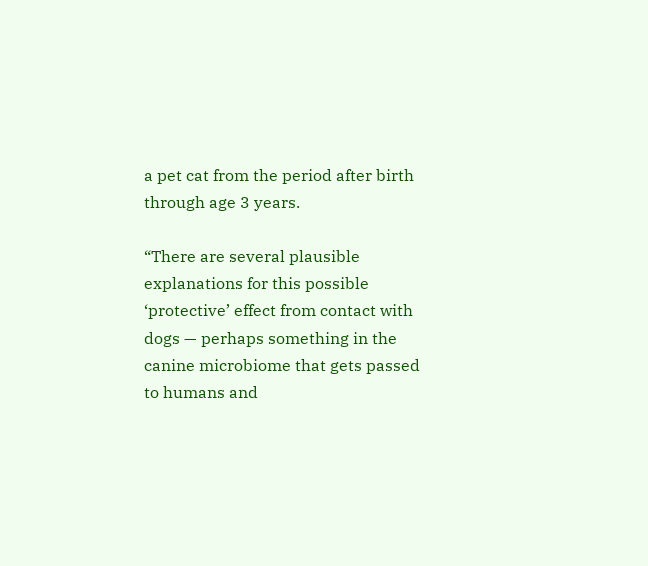a pet cat from the period after birth through age 3 years.

“There are several plausible explanations for this possible ‘protective’ effect from contact with dogs — perhaps something in the canine microbiome that gets passed to humans and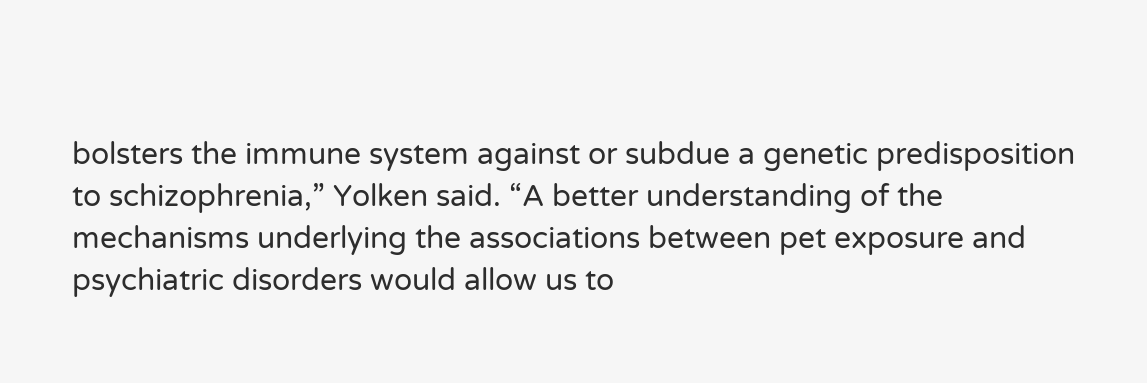bolsters the immune system against or subdue a genetic predisposition to schizophrenia,” Yolken said. “A better understanding of the mechanisms underlying the associations between pet exposure and psychiatric disorders would allow us to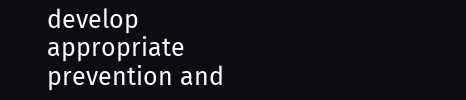develop appropriate prevention and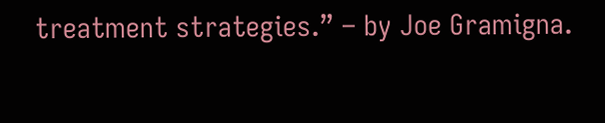treatment strategies.” – by Joe Gramigna.